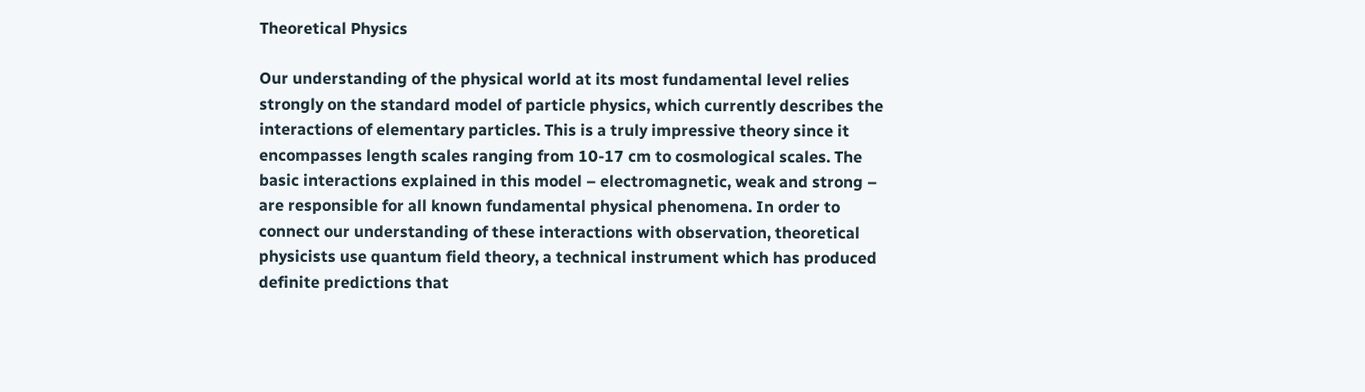Theoretical Physics

Our understanding of the physical world at its most fundamental level relies strongly on the standard model of particle physics, which currently describes the interactions of elementary particles. This is a truly impressive theory since it encompasses length scales ranging from 10-17 cm to cosmological scales. The basic interactions explained in this model – electromagnetic, weak and strong – are responsible for all known fundamental physical phenomena. In order to connect our understanding of these interactions with observation, theoretical physicists use quantum field theory, a technical instrument which has produced definite predictions that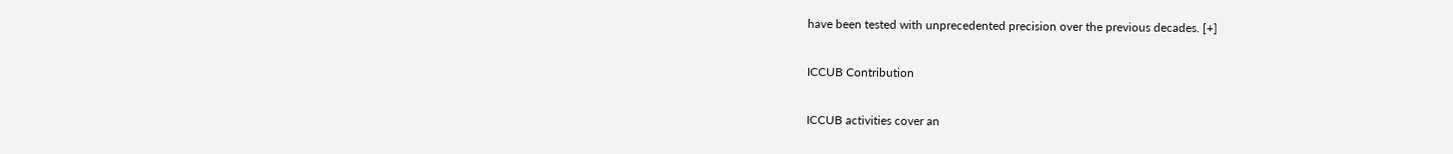have been tested with unprecedented precision over the previous decades. [+]

ICCUB Contribution

ICCUB activities cover an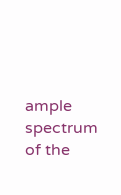ample spectrum of the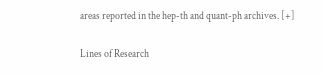areas reported in the hep-th and quant-ph archives. [+]

Lines of Research